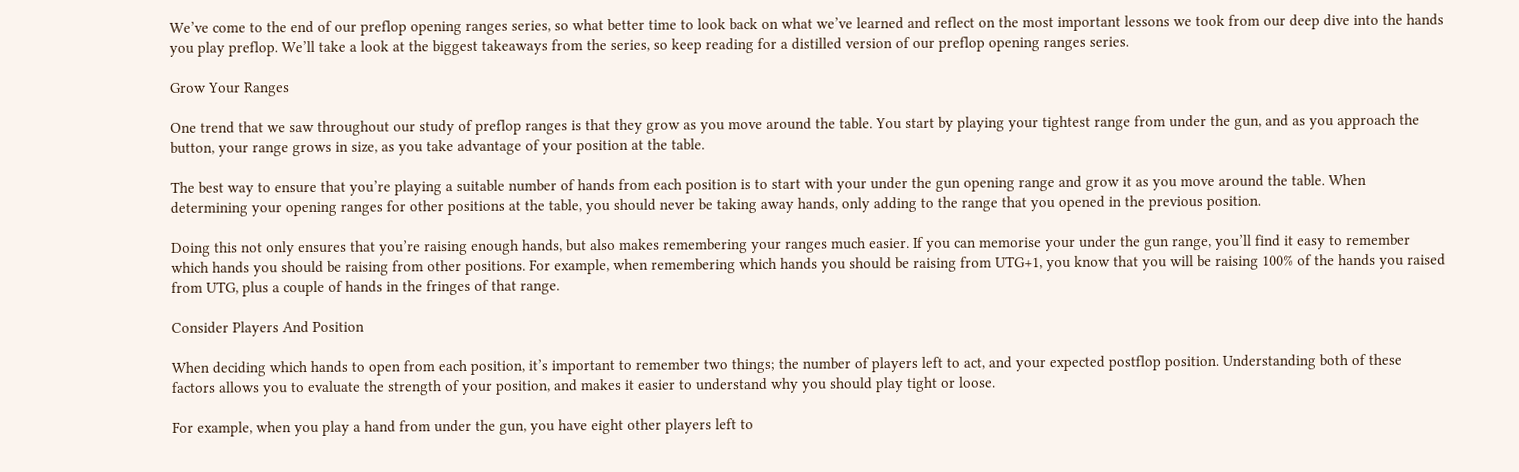We’ve come to the end of our preflop opening ranges series, so what better time to look back on what we’ve learned and reflect on the most important lessons we took from our deep dive into the hands you play preflop. We’ll take a look at the biggest takeaways from the series, so keep reading for a distilled version of our preflop opening ranges series.

Grow Your Ranges

One trend that we saw throughout our study of preflop ranges is that they grow as you move around the table. You start by playing your tightest range from under the gun, and as you approach the button, your range grows in size, as you take advantage of your position at the table.

The best way to ensure that you’re playing a suitable number of hands from each position is to start with your under the gun opening range and grow it as you move around the table. When determining your opening ranges for other positions at the table, you should never be taking away hands, only adding to the range that you opened in the previous position.

Doing this not only ensures that you’re raising enough hands, but also makes remembering your ranges much easier. If you can memorise your under the gun range, you’ll find it easy to remember which hands you should be raising from other positions. For example, when remembering which hands you should be raising from UTG+1, you know that you will be raising 100% of the hands you raised from UTG, plus a couple of hands in the fringes of that range.

Consider Players And Position

When deciding which hands to open from each position, it’s important to remember two things; the number of players left to act, and your expected postflop position. Understanding both of these factors allows you to evaluate the strength of your position, and makes it easier to understand why you should play tight or loose.

For example, when you play a hand from under the gun, you have eight other players left to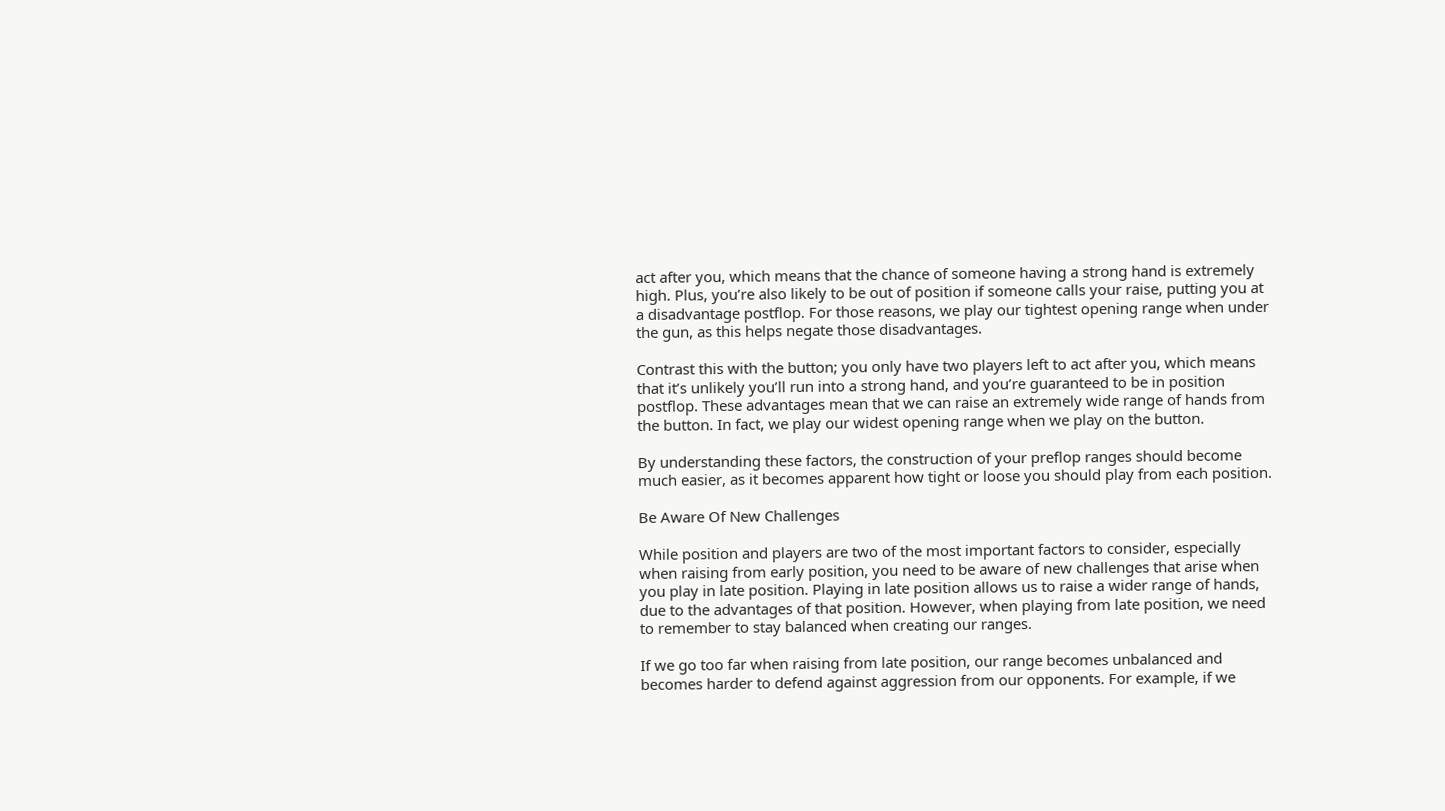act after you, which means that the chance of someone having a strong hand is extremely high. Plus, you’re also likely to be out of position if someone calls your raise, putting you at a disadvantage postflop. For those reasons, we play our tightest opening range when under the gun, as this helps negate those disadvantages.

Contrast this with the button; you only have two players left to act after you, which means that it’s unlikely you’ll run into a strong hand, and you’re guaranteed to be in position postflop. These advantages mean that we can raise an extremely wide range of hands from the button. In fact, we play our widest opening range when we play on the button.

By understanding these factors, the construction of your preflop ranges should become much easier, as it becomes apparent how tight or loose you should play from each position.

Be Aware Of New Challenges

While position and players are two of the most important factors to consider, especially when raising from early position, you need to be aware of new challenges that arise when you play in late position. Playing in late position allows us to raise a wider range of hands, due to the advantages of that position. However, when playing from late position, we need to remember to stay balanced when creating our ranges.

If we go too far when raising from late position, our range becomes unbalanced and becomes harder to defend against aggression from our opponents. For example, if we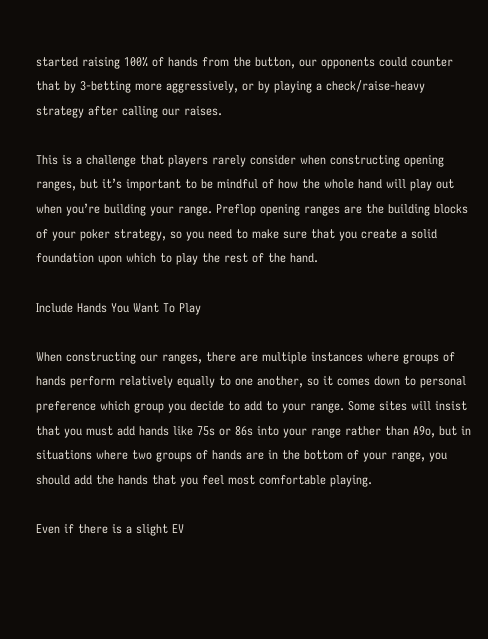started raising 100% of hands from the button, our opponents could counter that by 3-betting more aggressively, or by playing a check/raise-heavy strategy after calling our raises.

This is a challenge that players rarely consider when constructing opening ranges, but it’s important to be mindful of how the whole hand will play out when you’re building your range. Preflop opening ranges are the building blocks of your poker strategy, so you need to make sure that you create a solid foundation upon which to play the rest of the hand.

Include Hands You Want To Play

When constructing our ranges, there are multiple instances where groups of hands perform relatively equally to one another, so it comes down to personal preference which group you decide to add to your range. Some sites will insist that you must add hands like 75s or 86s into your range rather than A9o, but in situations where two groups of hands are in the bottom of your range, you should add the hands that you feel most comfortable playing.

Even if there is a slight EV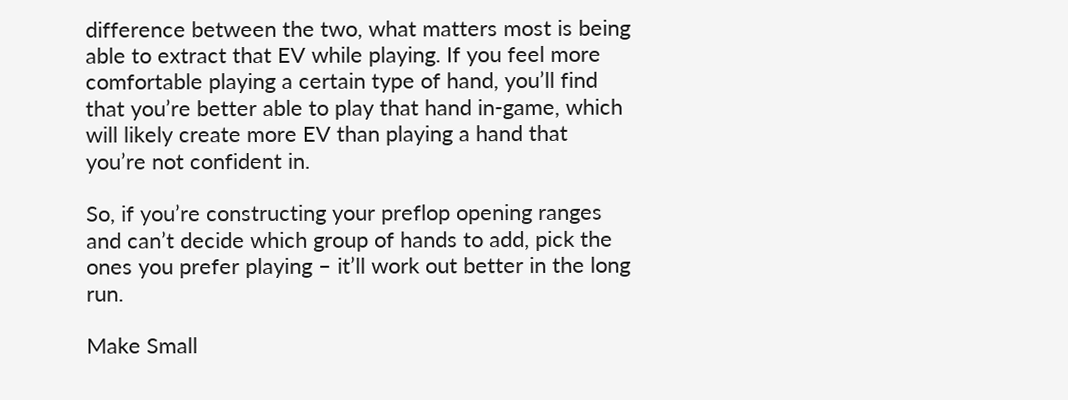difference between the two, what matters most is being able to extract that EV while playing. If you feel more comfortable playing a certain type of hand, you’ll find that you’re better able to play that hand in-game, which will likely create more EV than playing a hand that you’re not confident in.

So, if you’re constructing your preflop opening ranges and can’t decide which group of hands to add, pick the ones you prefer playing – it’ll work out better in the long run.

Make Small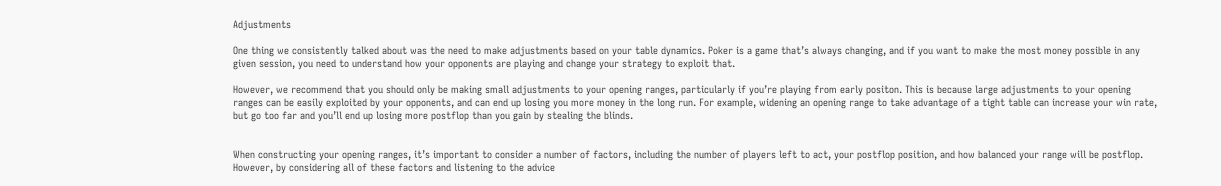Adjustments

One thing we consistently talked about was the need to make adjustments based on your table dynamics. Poker is a game that’s always changing, and if you want to make the most money possible in any given session, you need to understand how your opponents are playing and change your strategy to exploit that.

However, we recommend that you should only be making small adjustments to your opening ranges, particularly if you’re playing from early positon. This is because large adjustments to your opening ranges can be easily exploited by your opponents, and can end up losing you more money in the long run. For example, widening an opening range to take advantage of a tight table can increase your win rate, but go too far and you’ll end up losing more postflop than you gain by stealing the blinds.


When constructing your opening ranges, it’s important to consider a number of factors, including the number of players left to act, your postflop position, and how balanced your range will be postflop. However, by considering all of these factors and listening to the advice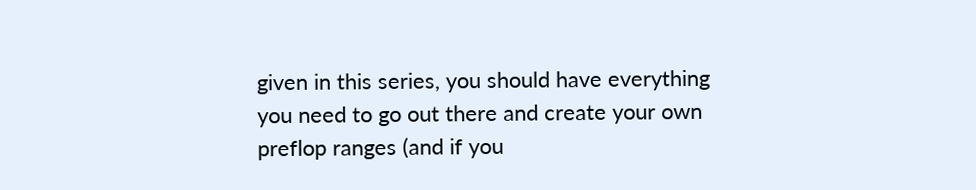given in this series, you should have everything you need to go out there and create your own preflop ranges (and if you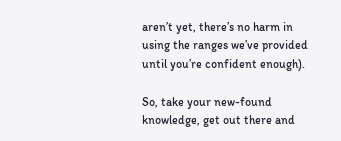aren’t yet, there’s no harm in using the ranges we’ve provided until you’re confident enough).

So, take your new-found knowledge, get out there and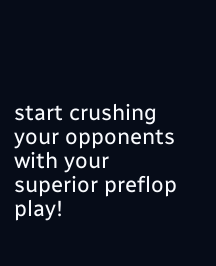start crushing your opponents with your superior preflop play!